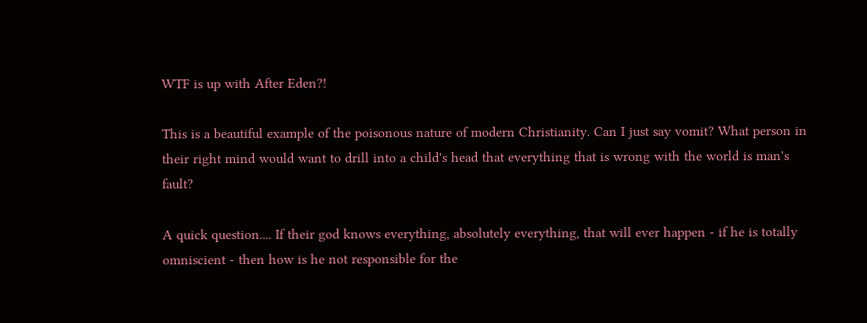WTF is up with After Eden?!

This is a beautiful example of the poisonous nature of modern Christianity. Can I just say vomit? What person in their right mind would want to drill into a child's head that everything that is wrong with the world is man's fault?

A quick question.... If their god knows everything, absolutely everything, that will ever happen - if he is totally omniscient - then how is he not responsible for the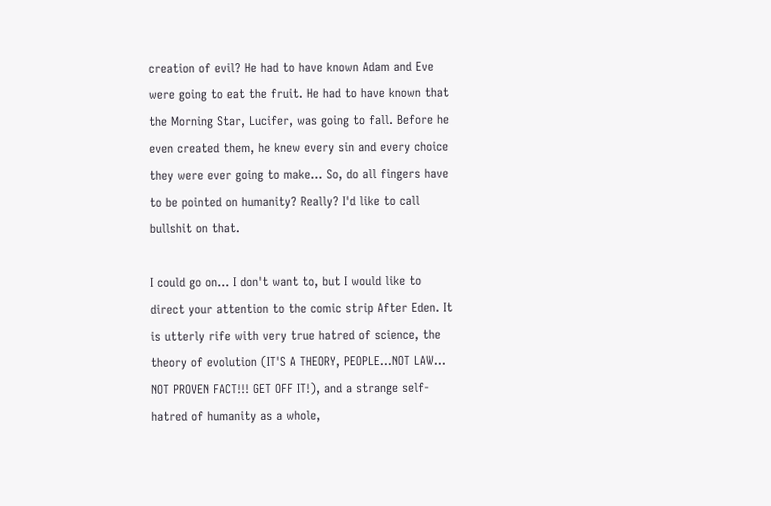creation of evil? He had to have known Adam and Eve were going to eat the fruit. He had to have known that the Morning Star, Lucifer, was going to fall. Before he even created them, he knew every sin and every choice they were ever going to make... So, do all fingers have to be pointed on humanity? Really? I'd like to call bullshit on that.

I could go on... I don't want to, but I would like to direct your attention to the comic strip After Eden. It is utterly rife with very true hatred of science, the theory of evolution (IT'S A THEORY, PEOPLE...NOT LAW... NOT PROVEN FACT!!! GET OFF IT!), and a strange self-hatred of humanity as a whole,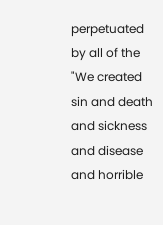perpetuated by all of the "We created sin and death and sickness and disease and horrible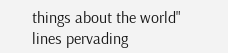things about the world" lines pervading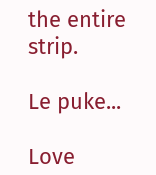the entire strip.

Le puke...

Love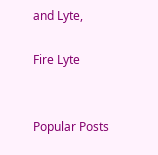and Lyte,

Fire Lyte


Popular Posts